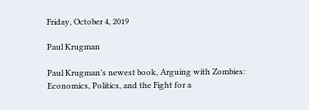Friday, October 4, 2019

Paul Krugman

Paul Krugman’s newest book, Arguing with Zombies: Economics, Politics, and the Fight for a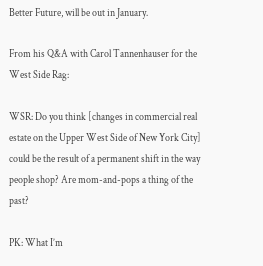Better Future, will be out in January.

From his Q&A with Carol Tannenhauser for the West Side Rag:

WSR: Do you think [changes in commercial real estate on the Upper West Side of New York City] could be the result of a permanent shift in the way people shop? Are mom-and-pops a thing of the past?

PK: What I’m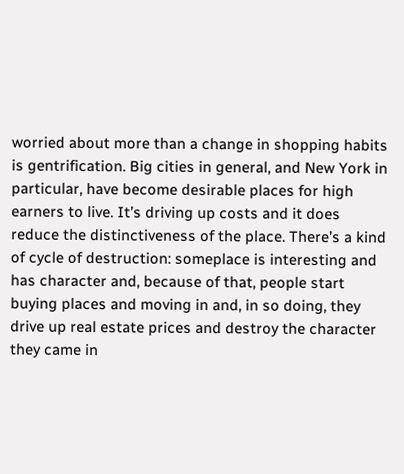worried about more than a change in shopping habits is gentrification. Big cities in general, and New York in particular, have become desirable places for high earners to live. It’s driving up costs and it does reduce the distinctiveness of the place. There’s a kind of cycle of destruction: someplace is interesting and has character and, because of that, people start buying places and moving in and, in so doing, they drive up real estate prices and destroy the character they came in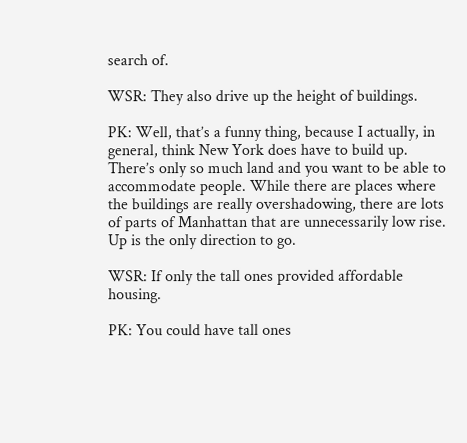search of.

WSR: They also drive up the height of buildings.

PK: Well, that’s a funny thing, because I actually, in general, think New York does have to build up. There’s only so much land and you want to be able to accommodate people. While there are places where the buildings are really overshadowing, there are lots of parts of Manhattan that are unnecessarily low rise. Up is the only direction to go.

WSR: If only the tall ones provided affordable housing.

PK: You could have tall ones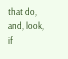that do, and, look, if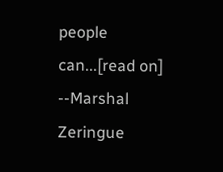people can...[read on]
--Marshal Zeringue